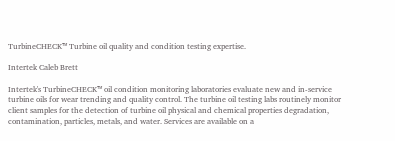TurbineCHECK™ Turbine oil quality and condition testing expertise.

Intertek Caleb Brett

Intertek's TurbineCHECK™ oil condition monitoring laboratories evaluate new and in-service turbine oils for wear trending and quality control. The turbine oil testing labs routinely monitor client samples for the detection of turbine oil physical and chemical properties degradation, contamination, particles, metals, and water. Services are available on a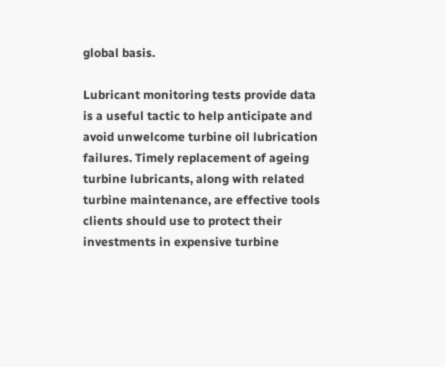global basis.

Lubricant monitoring tests provide data is a useful tactic to help anticipate and avoid unwelcome turbine oil lubrication failures. Timely replacement of ageing turbine lubricants, along with related turbine maintenance, are effective tools clients should use to protect their investments in expensive turbine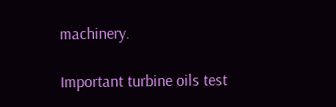machinery.

Important turbine oils test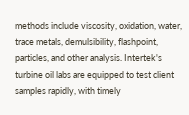methods include viscosity, oxidation, water, trace metals, demulsibility, flashpoint, particles, and other analysis. Intertek's turbine oil labs are equipped to test client samples rapidly, with timely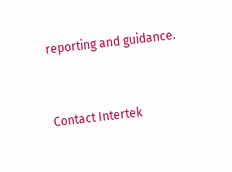reporting and guidance.


Contact Intertek